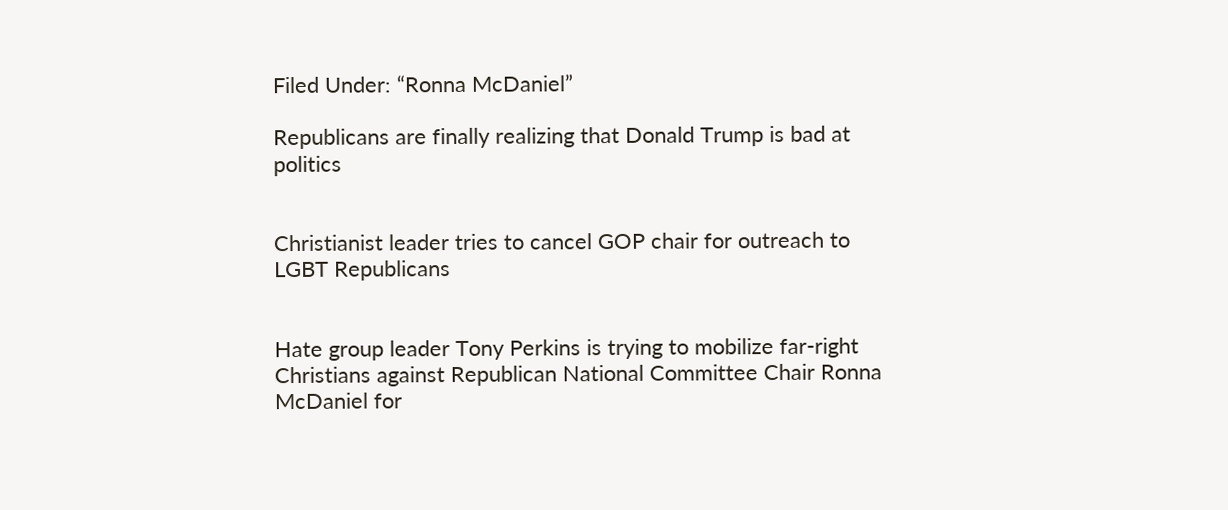Filed Under: “Ronna McDaniel”

Republicans are finally realizing that Donald Trump is bad at politics


Christianist leader tries to cancel GOP chair for outreach to LGBT Republicans


Hate group leader Tony Perkins is trying to mobilize far-right Christians against Republican National Committee Chair Ronna McDaniel for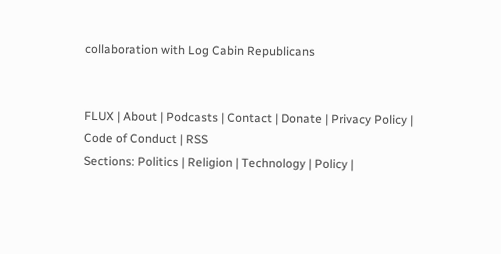collaboration with Log Cabin Republicans


FLUX | About | Podcasts | Contact | Donate | Privacy Policy | Code of Conduct | RSS
Sections: Politics | Religion | Technology | Policy |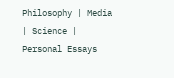Philosophy | Media | Science | Personal Essays